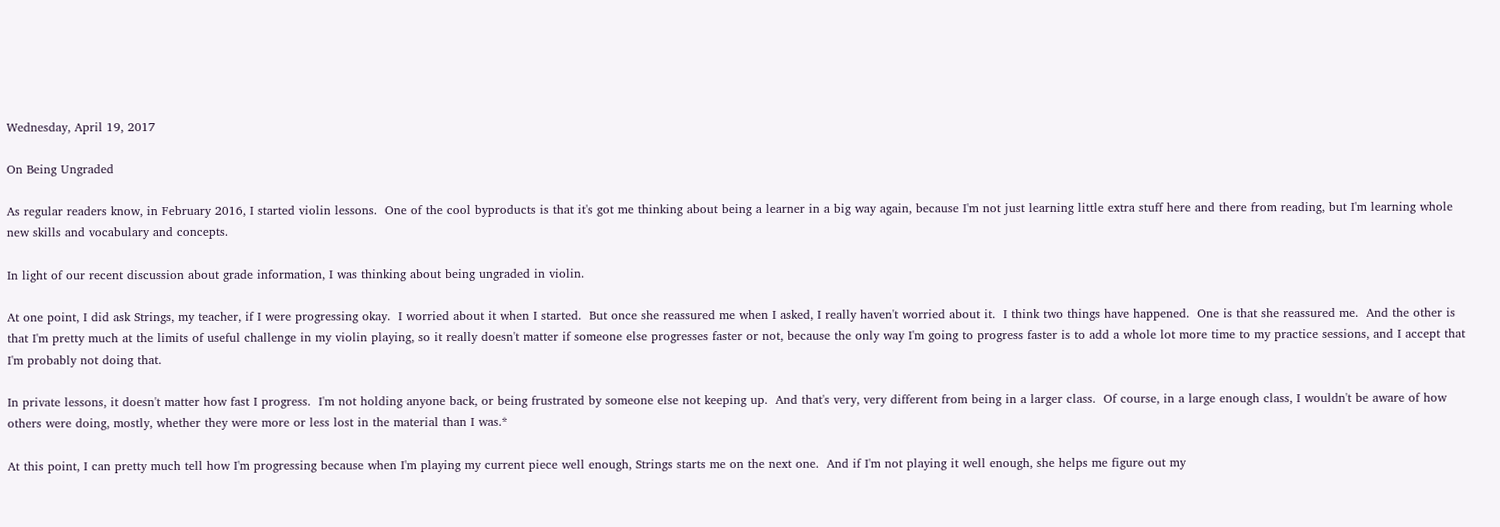Wednesday, April 19, 2017

On Being Ungraded

As regular readers know, in February 2016, I started violin lessons.  One of the cool byproducts is that it's got me thinking about being a learner in a big way again, because I'm not just learning little extra stuff here and there from reading, but I'm learning whole new skills and vocabulary and concepts.

In light of our recent discussion about grade information, I was thinking about being ungraded in violin.

At one point, I did ask Strings, my teacher, if I were progressing okay.  I worried about it when I started.  But once she reassured me when I asked, I really haven't worried about it.  I think two things have happened.  One is that she reassured me.  And the other is that I'm pretty much at the limits of useful challenge in my violin playing, so it really doesn't matter if someone else progresses faster or not, because the only way I'm going to progress faster is to add a whole lot more time to my practice sessions, and I accept that I'm probably not doing that.

In private lessons, it doesn't matter how fast I progress.  I'm not holding anyone back, or being frustrated by someone else not keeping up.  And that's very, very different from being in a larger class.  Of course, in a large enough class, I wouldn't be aware of how others were doing, mostly, whether they were more or less lost in the material than I was.*

At this point, I can pretty much tell how I'm progressing because when I'm playing my current piece well enough, Strings starts me on the next one.  And if I'm not playing it well enough, she helps me figure out my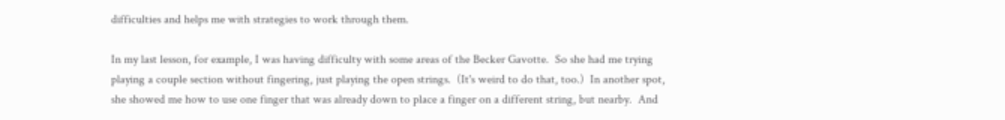difficulties and helps me with strategies to work through them.

In my last lesson, for example, I was having difficulty with some areas of the Becker Gavotte.  So she had me trying playing a couple section without fingering, just playing the open strings.  (It's weird to do that, too.)  In another spot, she showed me how to use one finger that was already down to place a finger on a different string, but nearby.  And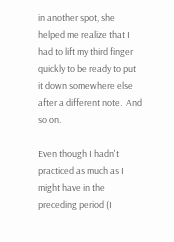in another spot, she helped me realize that I had to lift my third finger quickly to be ready to put it down somewhere else after a different note.  And so on.

Even though I hadn't practiced as much as I might have in the preceding period (I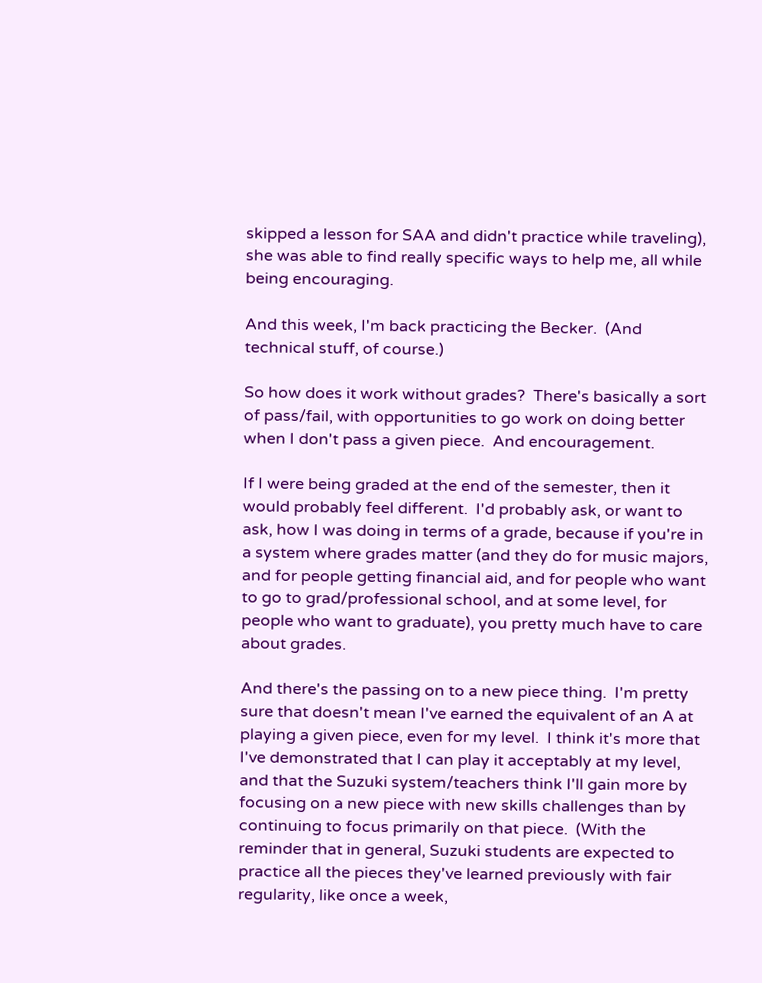skipped a lesson for SAA and didn't practice while traveling), she was able to find really specific ways to help me, all while being encouraging.

And this week, I'm back practicing the Becker.  (And technical stuff, of course.)

So how does it work without grades?  There's basically a sort of pass/fail, with opportunities to go work on doing better when I don't pass a given piece.  And encouragement.

If I were being graded at the end of the semester, then it would probably feel different.  I'd probably ask, or want to ask, how I was doing in terms of a grade, because if you're in a system where grades matter (and they do for music majors, and for people getting financial aid, and for people who want to go to grad/professional school, and at some level, for people who want to graduate), you pretty much have to care about grades.

And there's the passing on to a new piece thing.  I'm pretty sure that doesn't mean I've earned the equivalent of an A at playing a given piece, even for my level.  I think it's more that I've demonstrated that I can play it acceptably at my level, and that the Suzuki system/teachers think I'll gain more by focusing on a new piece with new skills challenges than by continuing to focus primarily on that piece.  (With the reminder that in general, Suzuki students are expected to practice all the pieces they've learned previously with fair regularity, like once a week,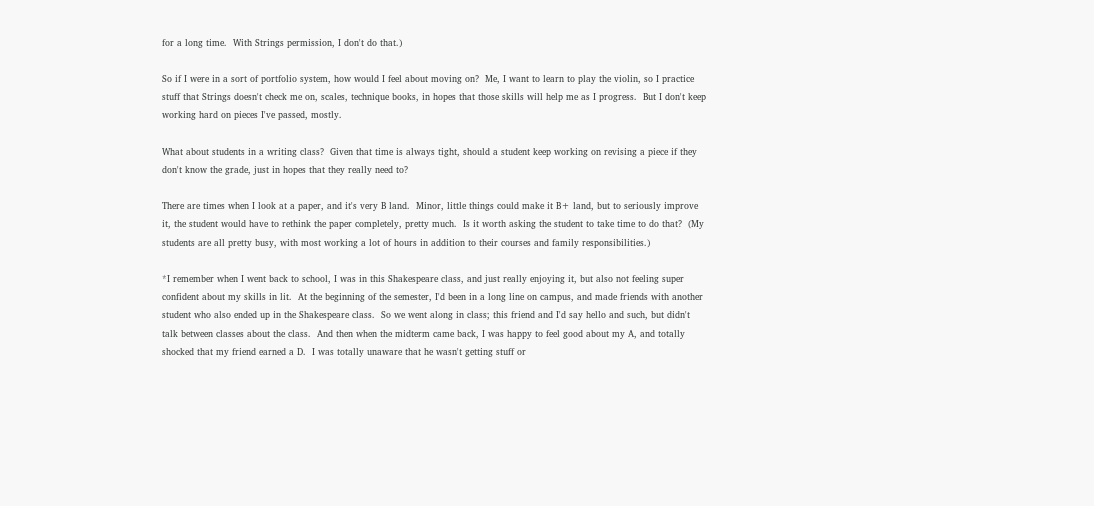for a long time.  With Strings permission, I don't do that.)

So if I were in a sort of portfolio system, how would I feel about moving on?  Me, I want to learn to play the violin, so I practice stuff that Strings doesn't check me on, scales, technique books, in hopes that those skills will help me as I progress.  But I don't keep working hard on pieces I've passed, mostly.

What about students in a writing class?  Given that time is always tight, should a student keep working on revising a piece if they don't know the grade, just in hopes that they really need to?

There are times when I look at a paper, and it's very B land.  Minor, little things could make it B+ land, but to seriously improve it, the student would have to rethink the paper completely, pretty much.  Is it worth asking the student to take time to do that?  (My students are all pretty busy, with most working a lot of hours in addition to their courses and family responsibilities.)

*I remember when I went back to school, I was in this Shakespeare class, and just really enjoying it, but also not feeling super confident about my skills in lit.  At the beginning of the semester, I'd been in a long line on campus, and made friends with another student who also ended up in the Shakespeare class.  So we went along in class; this friend and I'd say hello and such, but didn't talk between classes about the class.  And then when the midterm came back, I was happy to feel good about my A, and totally shocked that my friend earned a D.  I was totally unaware that he wasn't getting stuff or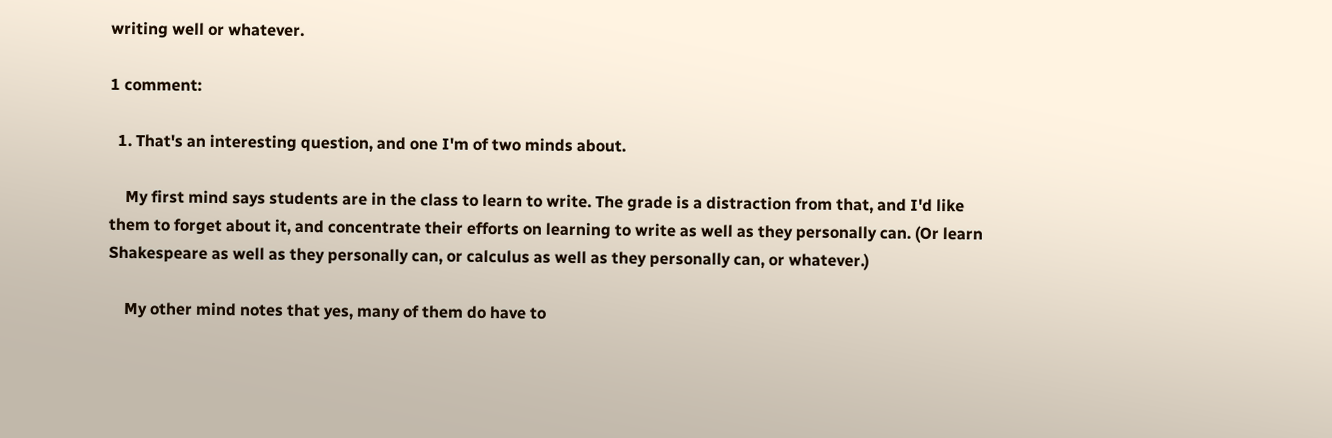writing well or whatever.

1 comment:

  1. That's an interesting question, and one I'm of two minds about.

    My first mind says students are in the class to learn to write. The grade is a distraction from that, and I'd like them to forget about it, and concentrate their efforts on learning to write as well as they personally can. (Or learn Shakespeare as well as they personally can, or calculus as well as they personally can, or whatever.)

    My other mind notes that yes, many of them do have to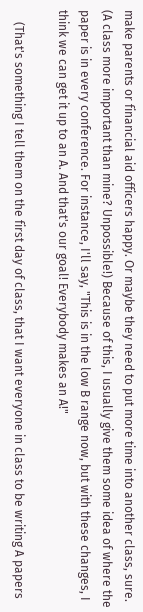make parents or financial aid officers happy. Or maybe they need to put more time into another class, sure. (A class more important than mine? Unpossible!) Because of this, I usually give them some idea of where the paper is in every conference. For instance, I'll say, "This is in the low B range now, but with these changes, I think we can get it up to an A. And that's our goal! Everybody makes an A!"

    (That's something I tell them on the first day of class, that I want everyone in class to be writing A papers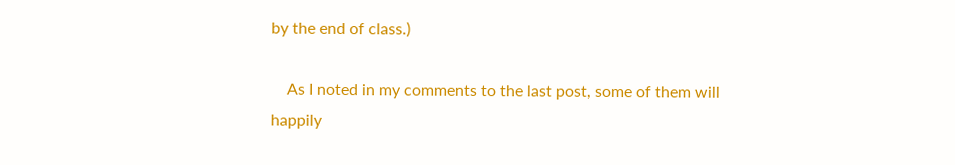by the end of class.)

    As I noted in my comments to the last post, some of them will happily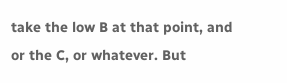take the low B at that point, and or the C, or whatever. But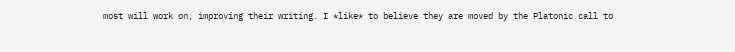most will work on, improving their writing. I *like* to believe they are moved by the Platonic call to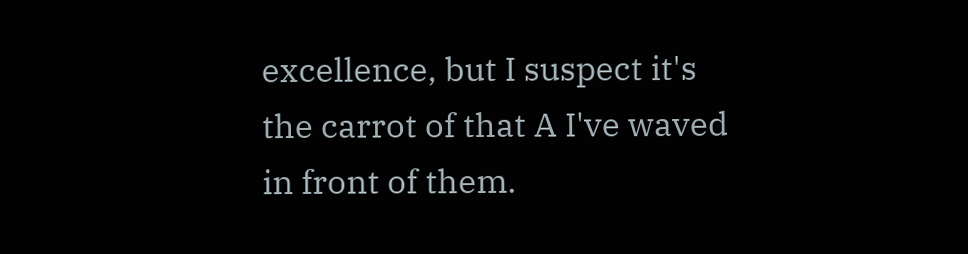excellence, but I suspect it's the carrot of that A I've waved in front of them.